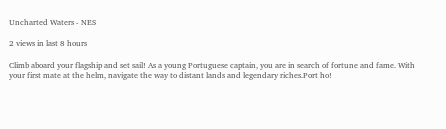Uncharted Waters - NES

2 views in last 8 hours

Climb aboard your flagship and set sail! As a young Portuguese captain, you are in search of fortune and fame. With your first mate at the helm, navigate the way to distant lands and legendary riches.Port ho!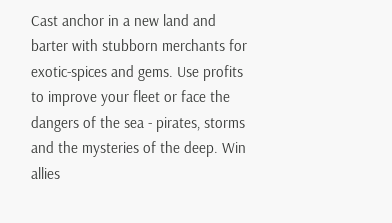Cast anchor in a new land and barter with stubborn merchants for exotic-spices and gems. Use profits to improve your fleet or face the dangers of the sea - pirates, storms and the mysteries of the deep. Win allies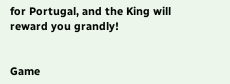for Portugal, and the King will reward you grandly!


Game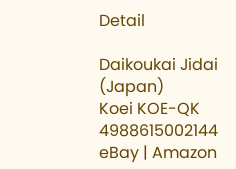Detail

Daikoukai Jidai (Japan)
Koei KOE-QK 4988615002144
eBay | Amazon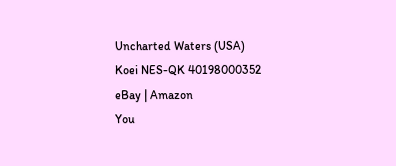Uncharted Waters (USA)
Koei NES-QK 40198000352
eBay | Amazon
You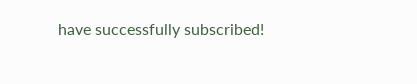have successfully subscribed!